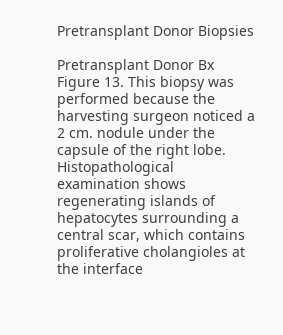Pretransplant Donor Biopsies

Pretransplant Donor Bx
Figure 13. This biopsy was performed because the harvesting surgeon noticed a 2 cm. nodule under the capsule of the right lobe. Histopathological examination shows regenerating islands of hepatocytes surrounding a central scar, which contains proliferative cholangioles at the interface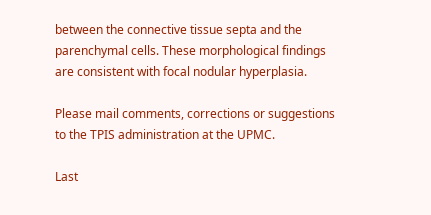between the connective tissue septa and the parenchymal cells. These morphological findings are consistent with focal nodular hyperplasia.

Please mail comments, corrections or suggestions to the TPIS administration at the UPMC.

Last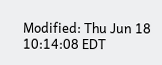Modified: Thu Jun 18 10:14:08 EDT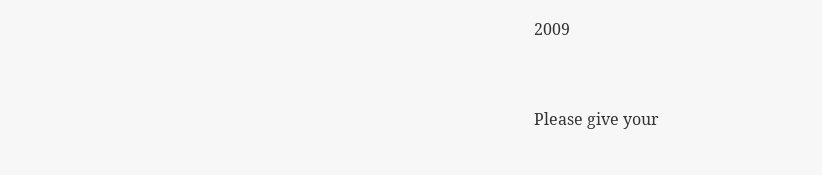2009


Please give your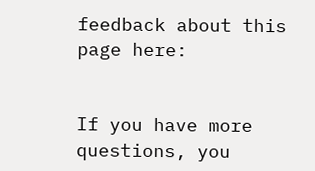feedback about this page here:


If you have more questions, you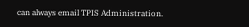can always email TPIS Administration.